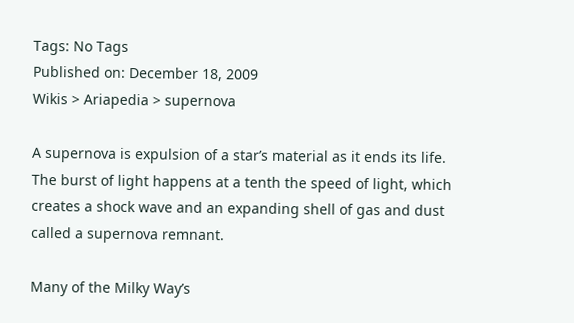Tags: No Tags
Published on: December 18, 2009
Wikis > Ariapedia > supernova

A supernova is expulsion of a star’s material as it ends its life. The burst of light happens at a tenth the speed of light, which creates a shock wave and an expanding shell of gas and dust called a supernova remnant.

Many of the Milky Way’s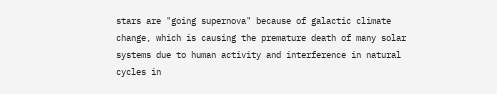stars are "going supernova" because of galactic climate change, which is causing the premature death of many solar systems due to human activity and interference in natural cycles in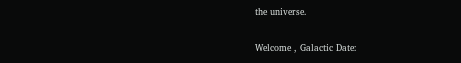the universe.

Welcome , Galactic Date: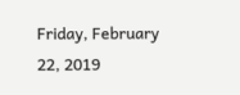Friday, February 22, 2019